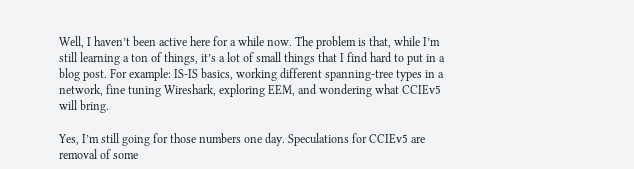Well, I haven’t been active here for a while now. The problem is that, while I’m still learning a ton of things, it’s a lot of small things that I find hard to put in a blog post. For example: IS-IS basics, working different spanning-tree types in a network, fine tuning Wireshark, exploring EEM, and wondering what CCIEv5 will bring.

Yes, I’m still going for those numbers one day. Speculations for CCIEv5 are removal of some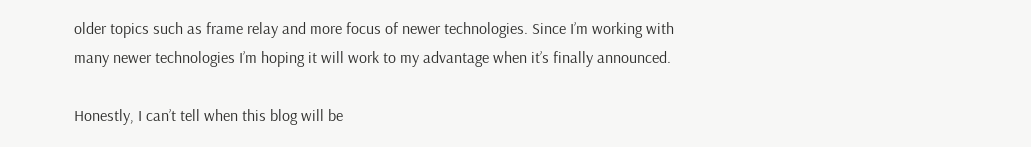older topics such as frame relay and more focus of newer technologies. Since I’m working with many newer technologies I’m hoping it will work to my advantage when it’s finally announced.

Honestly, I can’t tell when this blog will be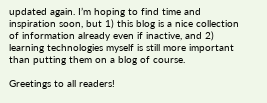updated again. I’m hoping to find time and inspiration soon, but 1) this blog is a nice collection of information already even if inactive, and 2) learning technologies myself is still more important than putting them on a blog of course.

Greetings to all readers!